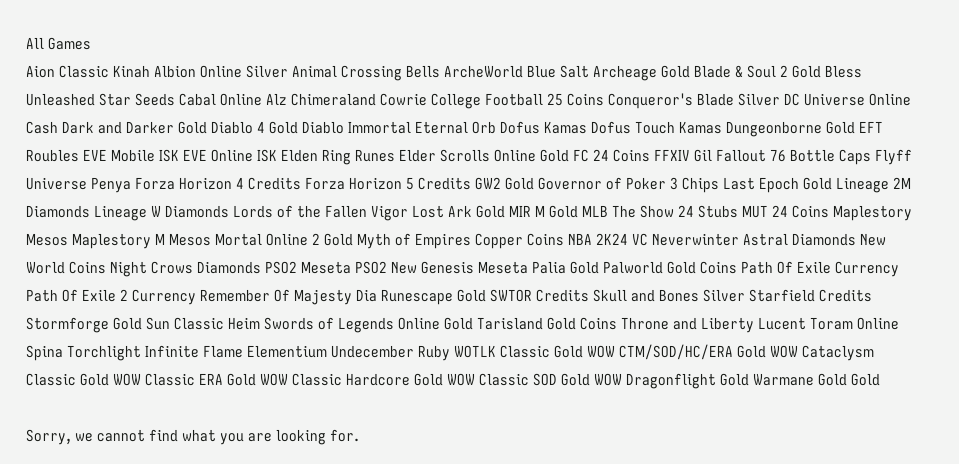All Games
Aion Classic Kinah Albion Online Silver Animal Crossing Bells ArcheWorld Blue Salt Archeage Gold Blade & Soul 2 Gold Bless Unleashed Star Seeds Cabal Online Alz Chimeraland Cowrie College Football 25 Coins Conqueror's Blade Silver DC Universe Online Cash Dark and Darker Gold Diablo 4 Gold Diablo Immortal Eternal Orb Dofus Kamas Dofus Touch Kamas Dungeonborne Gold EFT Roubles EVE Mobile ISK EVE Online ISK Elden Ring Runes Elder Scrolls Online Gold FC 24 Coins FFXIV Gil Fallout 76 Bottle Caps Flyff Universe Penya Forza Horizon 4 Credits Forza Horizon 5 Credits GW2 Gold Governor of Poker 3 Chips Last Epoch Gold Lineage 2M Diamonds Lineage W Diamonds Lords of the Fallen Vigor Lost Ark Gold MIR M Gold MLB The Show 24 Stubs MUT 24 Coins Maplestory Mesos Maplestory M Mesos Mortal Online 2 Gold Myth of Empires Copper Coins NBA 2K24 VC Neverwinter Astral Diamonds New World Coins Night Crows Diamonds PSO2 Meseta PSO2 New Genesis Meseta Palia Gold Palworld Gold Coins Path Of Exile Currency Path Of Exile 2 Currency Remember Of Majesty Dia Runescape Gold SWTOR Credits Skull and Bones Silver Starfield Credits Stormforge Gold Sun Classic Heim Swords of Legends Online Gold Tarisland Gold Coins Throne and Liberty Lucent Toram Online Spina Torchlight Infinite Flame Elementium Undecember Ruby WOTLK Classic Gold WOW CTM/SOD/HC/ERA Gold WOW Cataclysm Classic Gold WOW Classic ERA Gold WOW Classic Hardcore Gold WOW Classic SOD Gold WOW Dragonflight Gold Warmane Gold Gold

Sorry, we cannot find what you are looking for.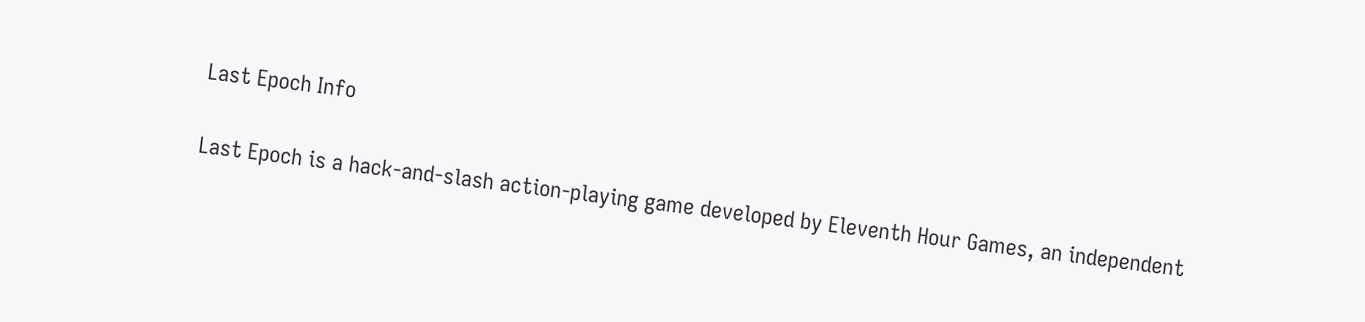Last Epoch Info

Last Epoch is a hack-and-slash action-playing game developed by Eleventh Hour Games, an independent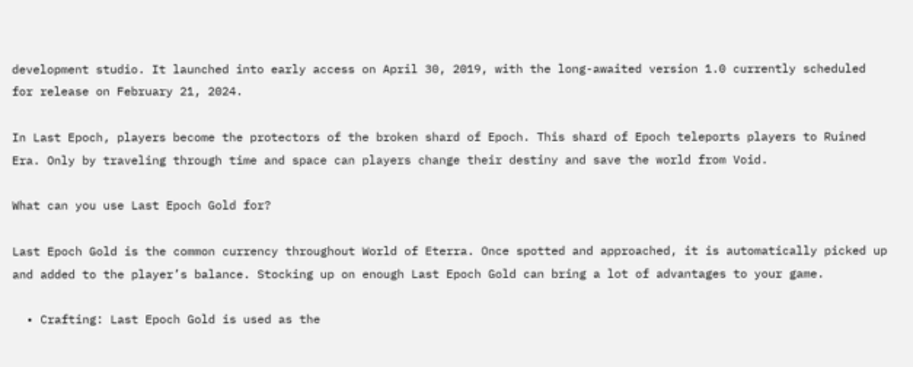development studio. It launched into early access on April 30, 2019, with the long-awaited version 1.0 currently scheduled for release on February 21, 2024.

In Last Epoch, players become the protectors of the broken shard of Epoch. This shard of Epoch teleports players to Ruined Era. Only by traveling through time and space can players change their destiny and save the world from Void.

What can you use Last Epoch Gold for?

Last Epoch Gold is the common currency throughout World of Eterra. Once spotted and approached, it is automatically picked up and added to the player’s balance. Stocking up on enough Last Epoch Gold can bring a lot of advantages to your game.

  • Crafting: Last Epoch Gold is used as the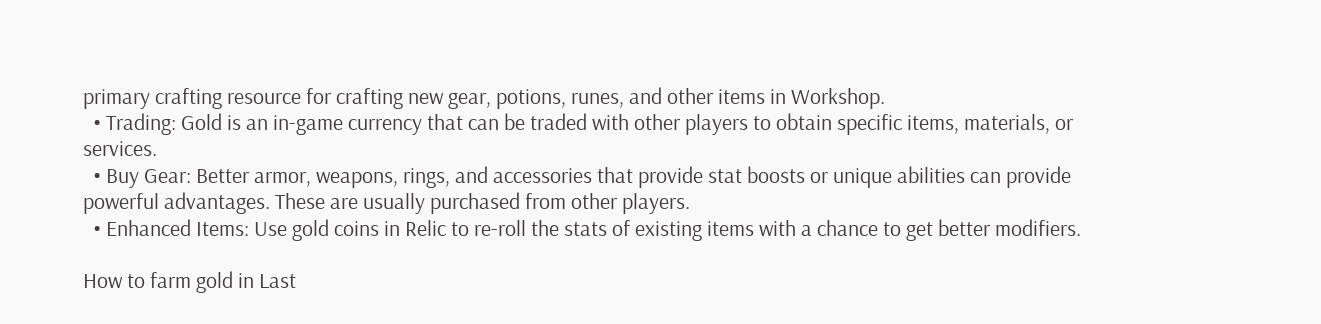primary crafting resource for crafting new gear, potions, runes, and other items in Workshop.
  • Trading: Gold is an in-game currency that can be traded with other players to obtain specific items, materials, or services.
  • Buy Gear: Better armor, weapons, rings, and accessories that provide stat boosts or unique abilities can provide powerful advantages. These are usually purchased from other players.
  • Enhanced Items: Use gold coins in Relic to re-roll the stats of existing items with a chance to get better modifiers.

How to farm gold in Last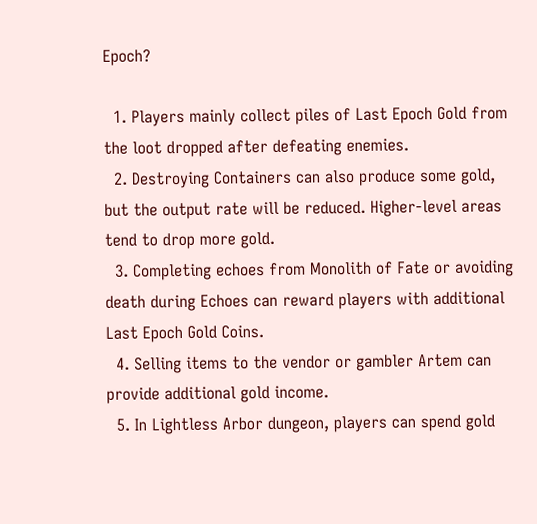Epoch?

  1. Players mainly collect piles of Last Epoch Gold from the loot dropped after defeating enemies.
  2. Destroying Containers can also produce some gold, but the output rate will be reduced. Higher-level areas tend to drop more gold.
  3. Completing echoes from Monolith of Fate or avoiding death during Echoes can reward players with additional Last Epoch Gold Coins.
  4. Selling items to the vendor or gambler Artem can provide additional gold income.
  5. In Lightless Arbor dungeon, players can spend gold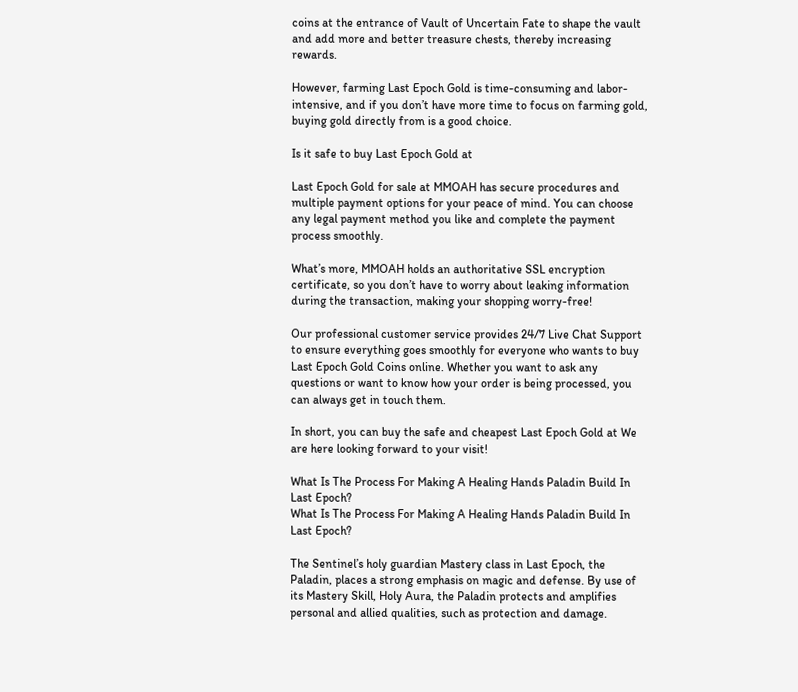coins at the entrance of Vault of Uncertain Fate to shape the vault and add more and better treasure chests, thereby increasing rewards.

However, farming Last Epoch Gold is time-consuming and labor-intensive, and if you don’t have more time to focus on farming gold, buying gold directly from is a good choice.

Is it safe to buy Last Epoch Gold at

Last Epoch Gold for sale at MMOAH has secure procedures and multiple payment options for your peace of mind. You can choose any legal payment method you like and complete the payment process smoothly.

What’s more, MMOAH holds an authoritative SSL encryption certificate, so you don’t have to worry about leaking information during the transaction, making your shopping worry-free!

Our professional customer service provides 24/7 Live Chat Support to ensure everything goes smoothly for everyone who wants to buy Last Epoch Gold Coins online. Whether you want to ask any questions or want to know how your order is being processed, you can always get in touch them.

In short, you can buy the safe and cheapest Last Epoch Gold at We are here looking forward to your visit!

What Is The Process For Making A Healing Hands Paladin Build In Last Epoch?
What Is The Process For Making A Healing Hands Paladin Build In Last Epoch?

The Sentinel’s holy guardian Mastery class in Last Epoch, the Paladin, places a strong emphasis on magic and defense. By use of its Mastery Skill, Holy Aura, the Paladin protects and amplifies personal and allied qualities, such as protection and damage.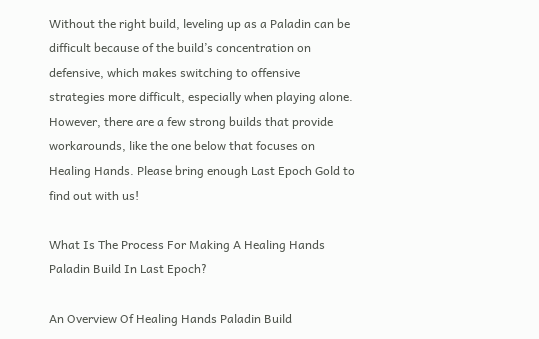Without the right build, leveling up as a Paladin can be difficult because of the build’s concentration on defensive, which makes switching to offensive strategies more difficult, especially when playing alone. However, there are a few strong builds that provide workarounds, like the one below that focuses on Healing Hands. Please bring enough Last Epoch Gold to find out with us!

What Is The Process For Making A Healing Hands Paladin Build In Last Epoch?

An Overview Of Healing Hands Paladin Build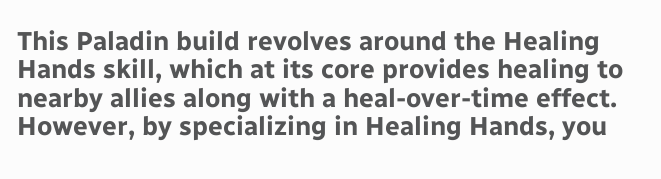This Paladin build revolves around the Healing Hands skill, which at its core provides healing to nearby allies along with a heal-over-time effect. However, by specializing in Healing Hands, you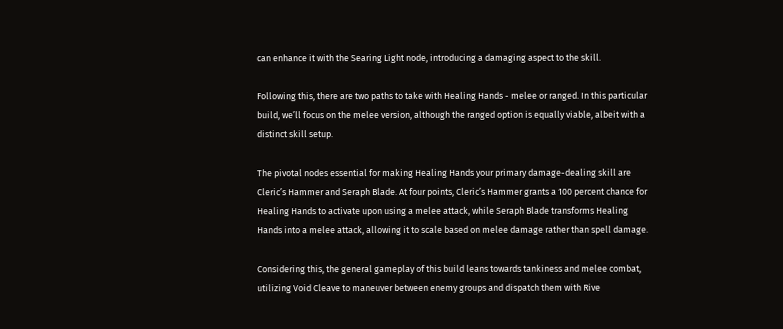can enhance it with the Searing Light node, introducing a damaging aspect to the skill.

Following this, there are two paths to take with Healing Hands - melee or ranged. In this particular build, we’ll focus on the melee version, although the ranged option is equally viable, albeit with a distinct skill setup.

The pivotal nodes essential for making Healing Hands your primary damage-dealing skill are Cleric’s Hammer and Seraph Blade. At four points, Cleric’s Hammer grants a 100 percent chance for Healing Hands to activate upon using a melee attack, while Seraph Blade transforms Healing Hands into a melee attack, allowing it to scale based on melee damage rather than spell damage.

Considering this, the general gameplay of this build leans towards tankiness and melee combat, utilizing Void Cleave to maneuver between enemy groups and dispatch them with Rive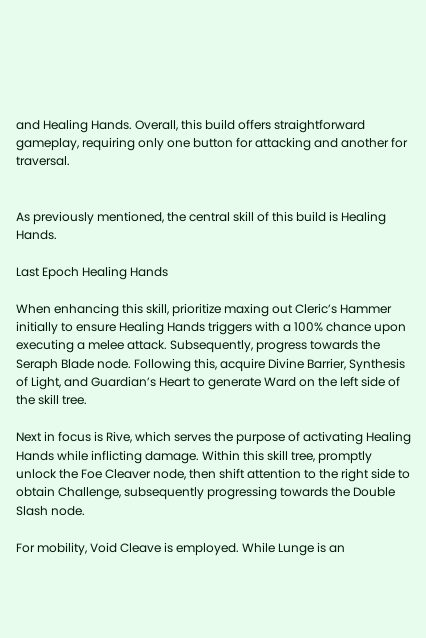and Healing Hands. Overall, this build offers straightforward gameplay, requiring only one button for attacking and another for traversal.


As previously mentioned, the central skill of this build is Healing Hands.

Last Epoch Healing Hands

When enhancing this skill, prioritize maxing out Cleric’s Hammer initially to ensure Healing Hands triggers with a 100% chance upon executing a melee attack. Subsequently, progress towards the Seraph Blade node. Following this, acquire Divine Barrier, Synthesis of Light, and Guardian’s Heart to generate Ward on the left side of the skill tree.

Next in focus is Rive, which serves the purpose of activating Healing Hands while inflicting damage. Within this skill tree, promptly unlock the Foe Cleaver node, then shift attention to the right side to obtain Challenge, subsequently progressing towards the Double Slash node.

For mobility, Void Cleave is employed. While Lunge is an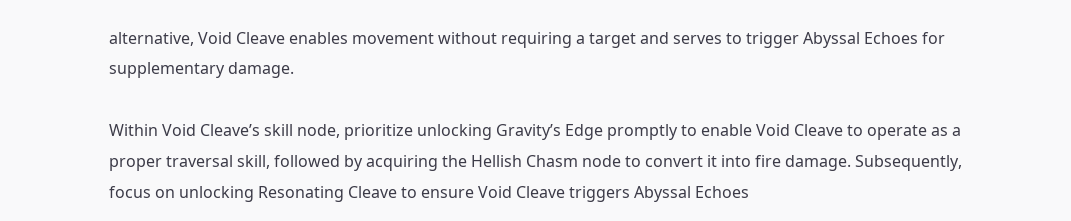alternative, Void Cleave enables movement without requiring a target and serves to trigger Abyssal Echoes for supplementary damage.

Within Void Cleave’s skill node, prioritize unlocking Gravity’s Edge promptly to enable Void Cleave to operate as a proper traversal skill, followed by acquiring the Hellish Chasm node to convert it into fire damage. Subsequently, focus on unlocking Resonating Cleave to ensure Void Cleave triggers Abyssal Echoes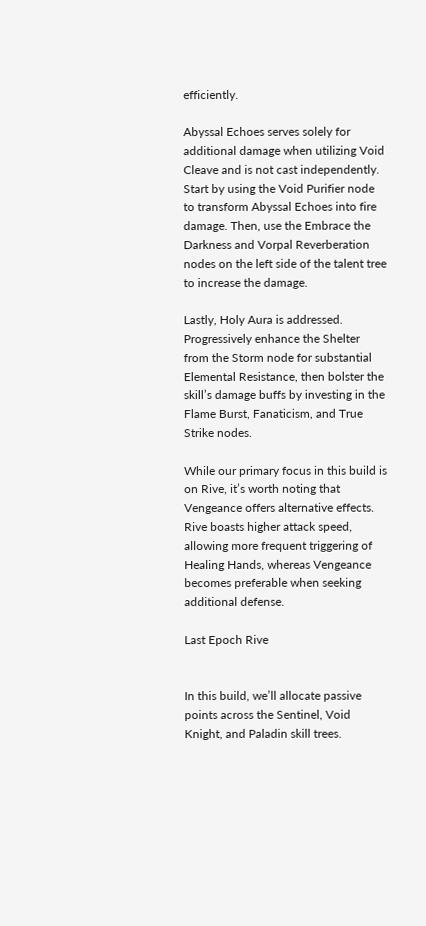efficiently.

Abyssal Echoes serves solely for additional damage when utilizing Void Cleave and is not cast independently. Start by using the Void Purifier node to transform Abyssal Echoes into fire damage. Then, use the Embrace the Darkness and Vorpal Reverberation nodes on the left side of the talent tree to increase the damage.

Lastly, Holy Aura is addressed. Progressively enhance the Shelter from the Storm node for substantial Elemental Resistance, then bolster the skill’s damage buffs by investing in the Flame Burst, Fanaticism, and True Strike nodes.

While our primary focus in this build is on Rive, it’s worth noting that Vengeance offers alternative effects. Rive boasts higher attack speed, allowing more frequent triggering of Healing Hands, whereas Vengeance becomes preferable when seeking additional defense.

Last Epoch Rive


In this build, we’ll allocate passive points across the Sentinel, Void Knight, and Paladin skill trees.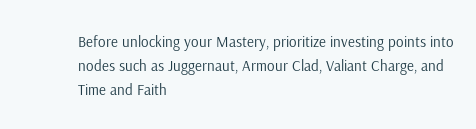Before unlocking your Mastery, prioritize investing points into nodes such as Juggernaut, Armour Clad, Valiant Charge, and Time and Faith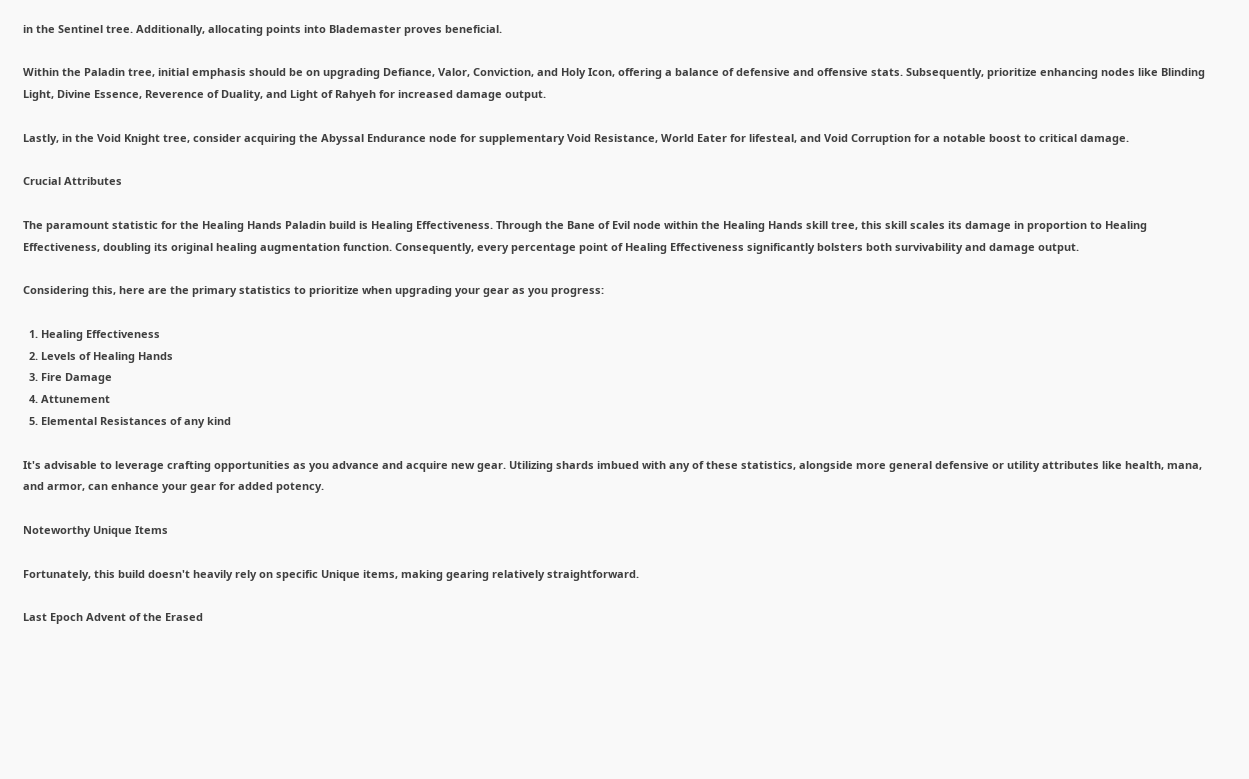in the Sentinel tree. Additionally, allocating points into Blademaster proves beneficial.

Within the Paladin tree, initial emphasis should be on upgrading Defiance, Valor, Conviction, and Holy Icon, offering a balance of defensive and offensive stats. Subsequently, prioritize enhancing nodes like Blinding Light, Divine Essence, Reverence of Duality, and Light of Rahyeh for increased damage output.

Lastly, in the Void Knight tree, consider acquiring the Abyssal Endurance node for supplementary Void Resistance, World Eater for lifesteal, and Void Corruption for a notable boost to critical damage.

Crucial Attributes

The paramount statistic for the Healing Hands Paladin build is Healing Effectiveness. Through the Bane of Evil node within the Healing Hands skill tree, this skill scales its damage in proportion to Healing Effectiveness, doubling its original healing augmentation function. Consequently, every percentage point of Healing Effectiveness significantly bolsters both survivability and damage output.

Considering this, here are the primary statistics to prioritize when upgrading your gear as you progress:

  1. Healing Effectiveness
  2. Levels of Healing Hands
  3. Fire Damage
  4. Attunement
  5. Elemental Resistances of any kind

It's advisable to leverage crafting opportunities as you advance and acquire new gear. Utilizing shards imbued with any of these statistics, alongside more general defensive or utility attributes like health, mana, and armor, can enhance your gear for added potency.

Noteworthy Unique Items

Fortunately, this build doesn't heavily rely on specific Unique items, making gearing relatively straightforward.

Last Epoch Advent of the Erased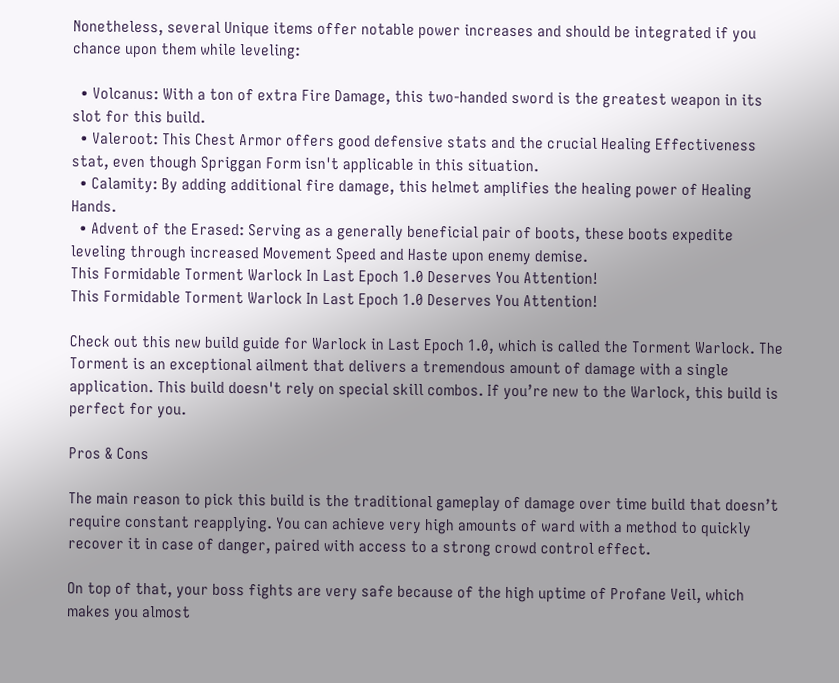Nonetheless, several Unique items offer notable power increases and should be integrated if you chance upon them while leveling:

  • Volcanus: With a ton of extra Fire Damage, this two-handed sword is the greatest weapon in its slot for this build.
  • Valeroot: This Chest Armor offers good defensive stats and the crucial Healing Effectiveness stat, even though Spriggan Form isn't applicable in this situation.
  • Calamity: By adding additional fire damage, this helmet amplifies the healing power of Healing Hands.
  • Advent of the Erased: Serving as a generally beneficial pair of boots, these boots expedite leveling through increased Movement Speed and Haste upon enemy demise.
This Formidable Torment Warlock In Last Epoch 1.0 Deserves You Attention!
This Formidable Torment Warlock In Last Epoch 1.0 Deserves You Attention!

Check out this new build guide for Warlock in Last Epoch 1.0, which is called the Torment Warlock. The Torment is an exceptional ailment that delivers a tremendous amount of damage with a single application. This build doesn't rely on special skill combos. If you’re new to the Warlock, this build is perfect for you.

Pros & Cons

The main reason to pick this build is the traditional gameplay of damage over time build that doesn’t require constant reapplying. You can achieve very high amounts of ward with a method to quickly recover it in case of danger, paired with access to a strong crowd control effect.

On top of that, your boss fights are very safe because of the high uptime of Profane Veil, which makes you almost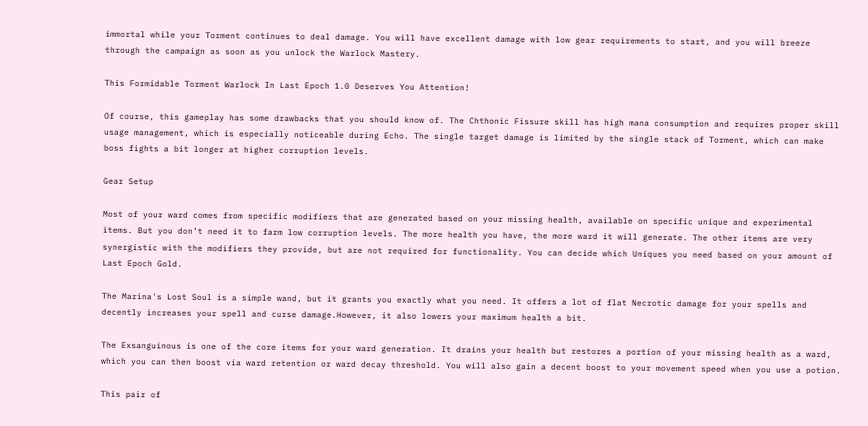immortal while your Torment continues to deal damage. You will have excellent damage with low gear requirements to start, and you will breeze through the campaign as soon as you unlock the Warlock Mastery.

This Formidable Torment Warlock In Last Epoch 1.0 Deserves You Attention!

Of course, this gameplay has some drawbacks that you should know of. The Chthonic Fissure skill has high mana consumption and requires proper skill usage management, which is especially noticeable during Echo. The single target damage is limited by the single stack of Torment, which can make boss fights a bit longer at higher corruption levels.

Gear Setup

Most of your ward comes from specific modifiers that are generated based on your missing health, available on specific unique and experimental items. But you don’t need it to farm low corruption levels. The more health you have, the more ward it will generate. The other items are very synergistic with the modifiers they provide, but are not required for functionality. You can decide which Uniques you need based on your amount of Last Epoch Gold.

The Marina's Lost Soul is a simple wand, but it grants you exactly what you need. It offers a lot of flat Necrotic damage for your spells and decently increases your spell and curse damage.However, it also lowers your maximum health a bit.

The Exsanguinous is one of the core items for your ward generation. It drains your health but restores a portion of your missing health as a ward, which you can then boost via ward retention or ward decay threshold. You will also gain a decent boost to your movement speed when you use a potion.

This pair of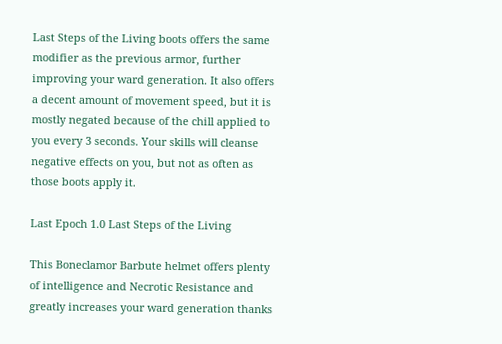Last Steps of the Living boots offers the same modifier as the previous armor, further improving your ward generation. It also offers a decent amount of movement speed, but it is mostly negated because of the chill applied to you every 3 seconds. Your skills will cleanse negative effects on you, but not as often as those boots apply it.

Last Epoch 1.0 Last Steps of the Living

This Boneclamor Barbute helmet offers plenty of intelligence and Necrotic Resistance and greatly increases your ward generation thanks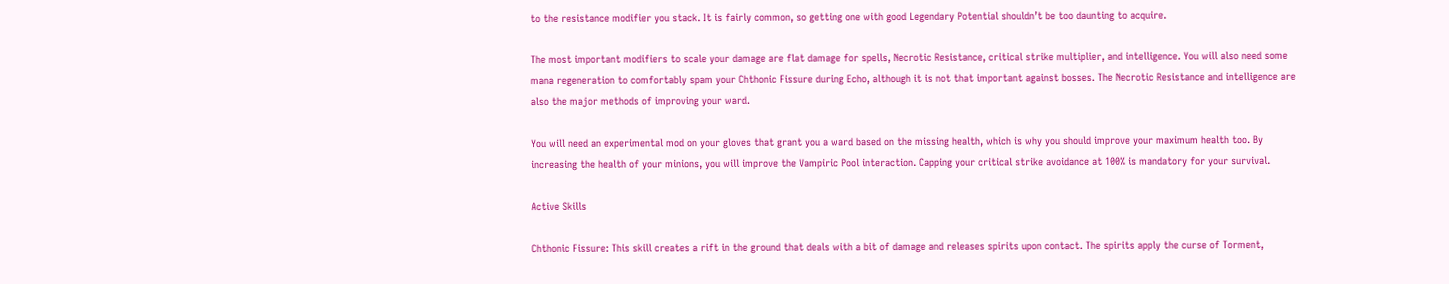to the resistance modifier you stack. It is fairly common, so getting one with good Legendary Potential shouldn’t be too daunting to acquire.

The most important modifiers to scale your damage are flat damage for spells, Necrotic Resistance, critical strike multiplier, and intelligence. You will also need some mana regeneration to comfortably spam your Chthonic Fissure during Echo, although it is not that important against bosses. The Necrotic Resistance and intelligence are also the major methods of improving your ward.

You will need an experimental mod on your gloves that grant you a ward based on the missing health, which is why you should improve your maximum health too. By increasing the health of your minions, you will improve the Vampiric Pool interaction. Capping your critical strike avoidance at 100% is mandatory for your survival.

Active Skills

Chthonic Fissure: This skill creates a rift in the ground that deals with a bit of damage and releases spirits upon contact. The spirits apply the curse of Torment,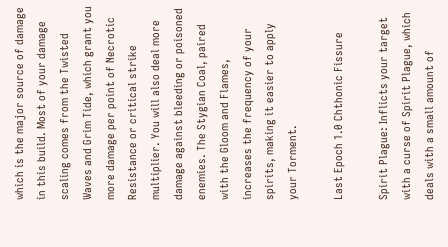which is the major source of damage in this build. Most of your damage scaling comes from the Twisted Waves and Grim Tide, which grant you more damage per point of Necrotic Resistance or critical strike multiplier. You will also deal more damage against bleeding or poisoned enemies. The Stygian Coal, paired with the Gloom and Flames, increases the frequency of your spirits, making it easier to apply your Torment.

Last Epoch 1.0 Chthonic Fissure

Spirit Plague: Inflicts your target with a curse of Spirit Plague, which deals with a small amount of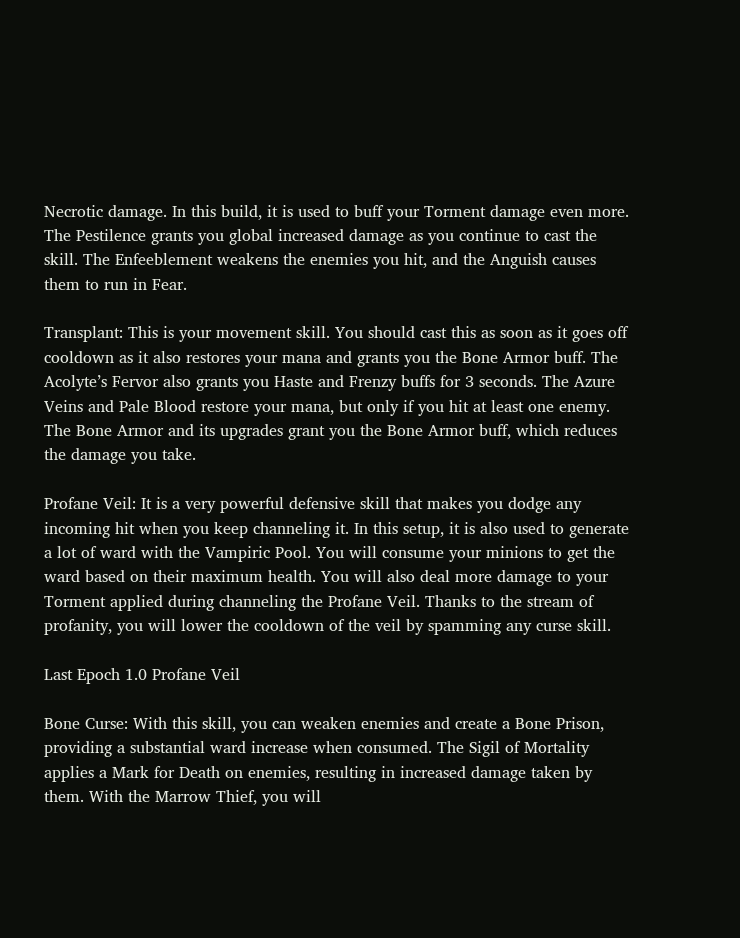Necrotic damage. In this build, it is used to buff your Torment damage even more. The Pestilence grants you global increased damage as you continue to cast the skill. The Enfeeblement weakens the enemies you hit, and the Anguish causes them to run in Fear.

Transplant: This is your movement skill. You should cast this as soon as it goes off cooldown as it also restores your mana and grants you the Bone Armor buff. The Acolyte’s Fervor also grants you Haste and Frenzy buffs for 3 seconds. The Azure Veins and Pale Blood restore your mana, but only if you hit at least one enemy. The Bone Armor and its upgrades grant you the Bone Armor buff, which reduces the damage you take.

Profane Veil: It is a very powerful defensive skill that makes you dodge any incoming hit when you keep channeling it. In this setup, it is also used to generate a lot of ward with the Vampiric Pool. You will consume your minions to get the ward based on their maximum health. You will also deal more damage to your Torment applied during channeling the Profane Veil. Thanks to the stream of profanity, you will lower the cooldown of the veil by spamming any curse skill.

Last Epoch 1.0 Profane Veil

Bone Curse: With this skill, you can weaken enemies and create a Bone Prison, providing a substantial ward increase when consumed. The Sigil of Mortality applies a Mark for Death on enemies, resulting in increased damage taken by them. With the Marrow Thief, you will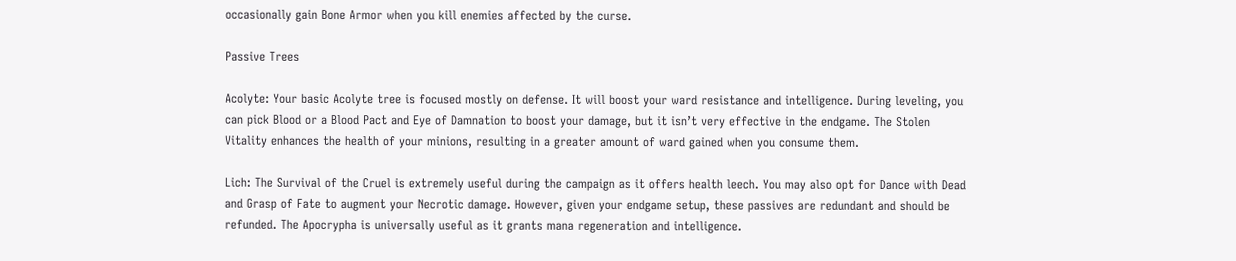occasionally gain Bone Armor when you kill enemies affected by the curse.

Passive Trees

Acolyte: Your basic Acolyte tree is focused mostly on defense. It will boost your ward resistance and intelligence. During leveling, you can pick Blood or a Blood Pact and Eye of Damnation to boost your damage, but it isn’t very effective in the endgame. The Stolen Vitality enhances the health of your minions, resulting in a greater amount of ward gained when you consume them.

Lich: The Survival of the Cruel is extremely useful during the campaign as it offers health leech. You may also opt for Dance with Dead and Grasp of Fate to augment your Necrotic damage. However, given your endgame setup, these passives are redundant and should be refunded. The Apocrypha is universally useful as it grants mana regeneration and intelligence.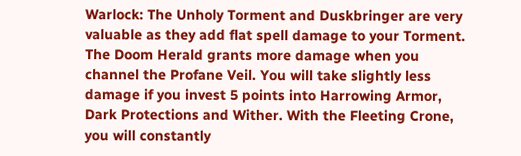Warlock: The Unholy Torment and Duskbringer are very valuable as they add flat spell damage to your Torment. The Doom Herald grants more damage when you channel the Profane Veil. You will take slightly less damage if you invest 5 points into Harrowing Armor, Dark Protections and Wither. With the Fleeting Crone, you will constantly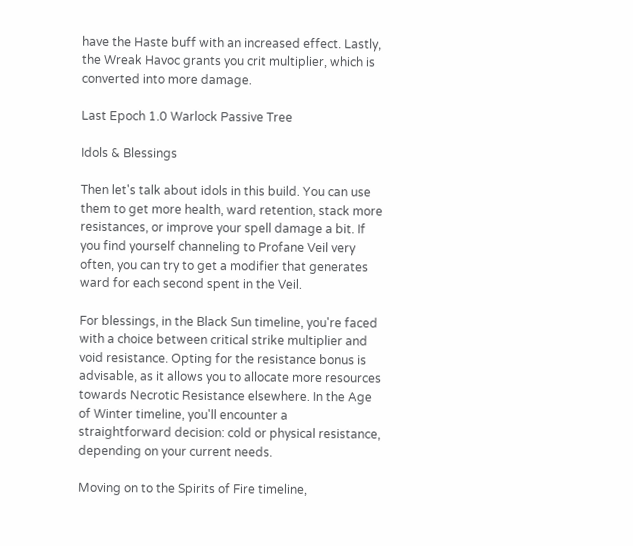have the Haste buff with an increased effect. Lastly, the Wreak Havoc grants you crit multiplier, which is converted into more damage.

Last Epoch 1.0 Warlock Passive Tree

Idols & Blessings

Then let's talk about idols in this build. You can use them to get more health, ward retention, stack more resistances, or improve your spell damage a bit. If you find yourself channeling to Profane Veil very often, you can try to get a modifier that generates ward for each second spent in the Veil.

For blessings, in the Black Sun timeline, you're faced with a choice between critical strike multiplier and void resistance. Opting for the resistance bonus is advisable, as it allows you to allocate more resources towards Necrotic Resistance elsewhere. In the Age of Winter timeline, you'll encounter a straightforward decision: cold or physical resistance, depending on your current needs.

Moving on to the Spirits of Fire timeline,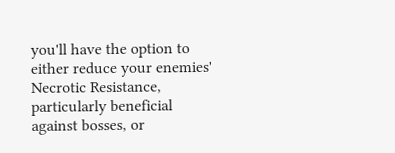you'll have the option to either reduce your enemies' Necrotic Resistance, particularly beneficial against bosses, or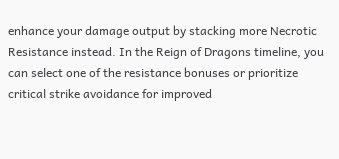enhance your damage output by stacking more Necrotic Resistance instead. In the Reign of Dragons timeline, you can select one of the resistance bonuses or prioritize critical strike avoidance for improved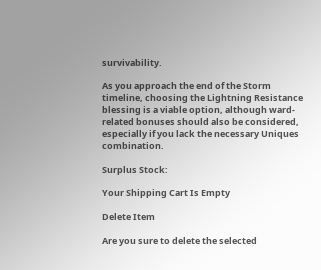survivability.

As you approach the end of the Storm timeline, choosing the Lightning Resistance blessing is a viable option, although ward-related bonuses should also be considered, especially if you lack the necessary Uniques combination.

Surplus Stock:

Your Shipping Cart Is Empty

Delete Item

Are you sure to delete the selected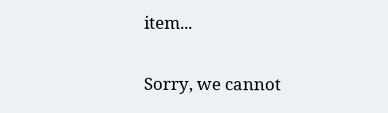item...

Sorry, we cannot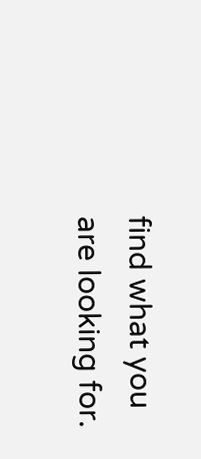find what you are looking for.